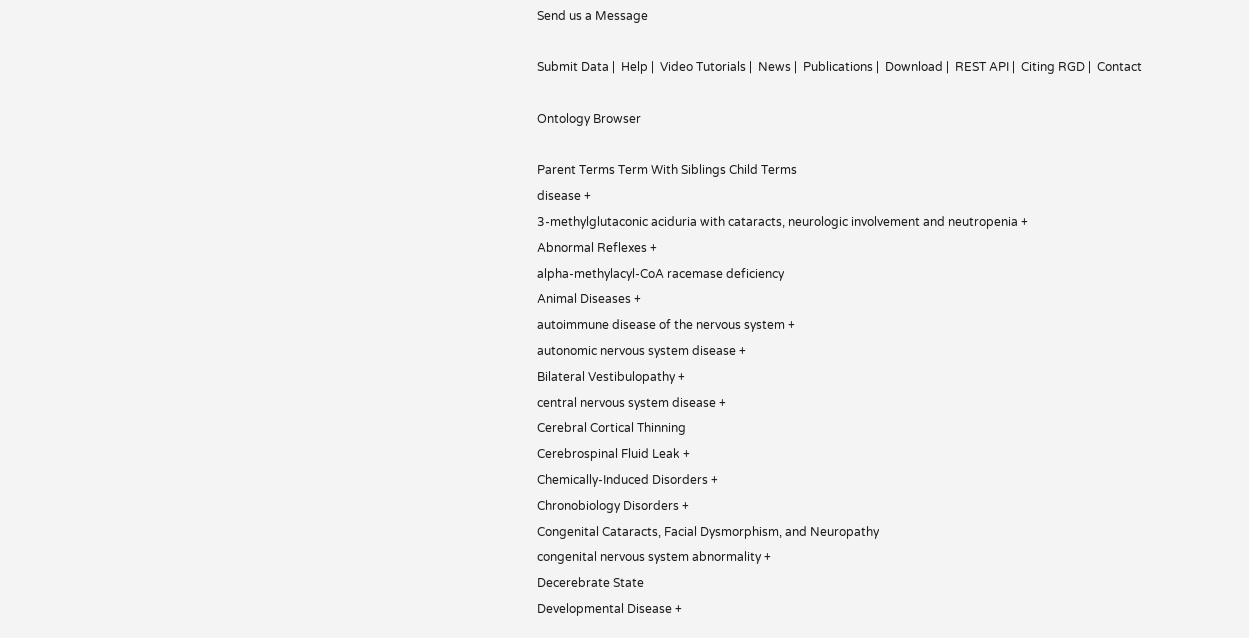Send us a Message

Submit Data |  Help |  Video Tutorials |  News |  Publications |  Download |  REST API |  Citing RGD |  Contact

Ontology Browser

Parent Terms Term With Siblings Child Terms
disease +
3-methylglutaconic aciduria with cataracts, neurologic involvement and neutropenia +
Abnormal Reflexes +
alpha-methylacyl-CoA racemase deficiency
Animal Diseases +
autoimmune disease of the nervous system +
autonomic nervous system disease +
Bilateral Vestibulopathy +
central nervous system disease +
Cerebral Cortical Thinning
Cerebrospinal Fluid Leak +
Chemically-Induced Disorders +
Chronobiology Disorders +
Congenital Cataracts, Facial Dysmorphism, and Neuropathy
congenital nervous system abnormality +
Decerebrate State
Developmental Disease +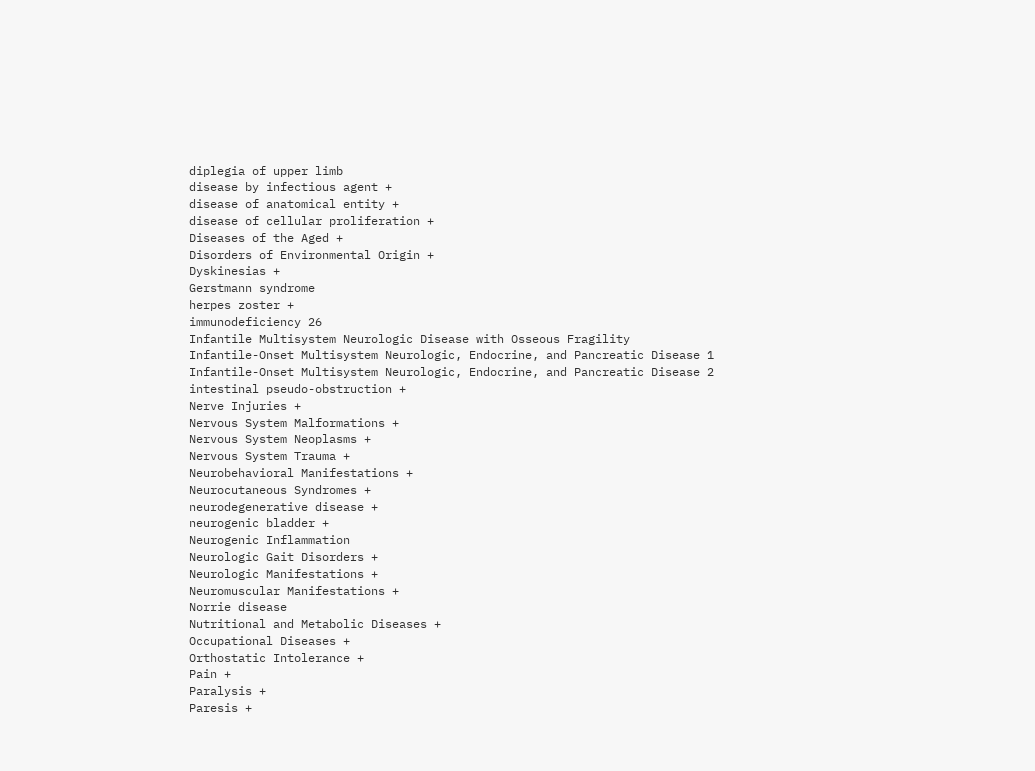diplegia of upper limb
disease by infectious agent +
disease of anatomical entity +
disease of cellular proliferation +
Diseases of the Aged +
Disorders of Environmental Origin +
Dyskinesias +
Gerstmann syndrome
herpes zoster +
immunodeficiency 26
Infantile Multisystem Neurologic Disease with Osseous Fragility
Infantile-Onset Multisystem Neurologic, Endocrine, and Pancreatic Disease 1
Infantile-Onset Multisystem Neurologic, Endocrine, and Pancreatic Disease 2
intestinal pseudo-obstruction +
Nerve Injuries +
Nervous System Malformations +
Nervous System Neoplasms +
Nervous System Trauma +
Neurobehavioral Manifestations +
Neurocutaneous Syndromes +
neurodegenerative disease +
neurogenic bladder +
Neurogenic Inflammation
Neurologic Gait Disorders +
Neurologic Manifestations +
Neuromuscular Manifestations +
Norrie disease
Nutritional and Metabolic Diseases +
Occupational Diseases +
Orthostatic Intolerance +
Pain +
Paralysis +
Paresis +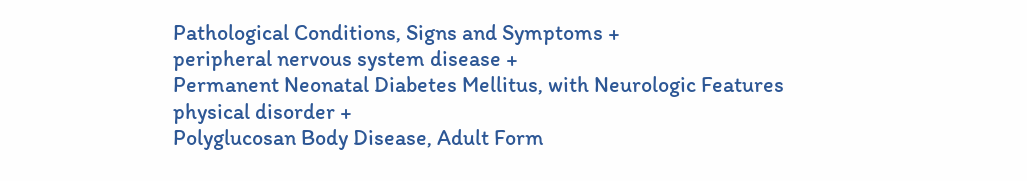Pathological Conditions, Signs and Symptoms +
peripheral nervous system disease +
Permanent Neonatal Diabetes Mellitus, with Neurologic Features
physical disorder +
Polyglucosan Body Disease, Adult Form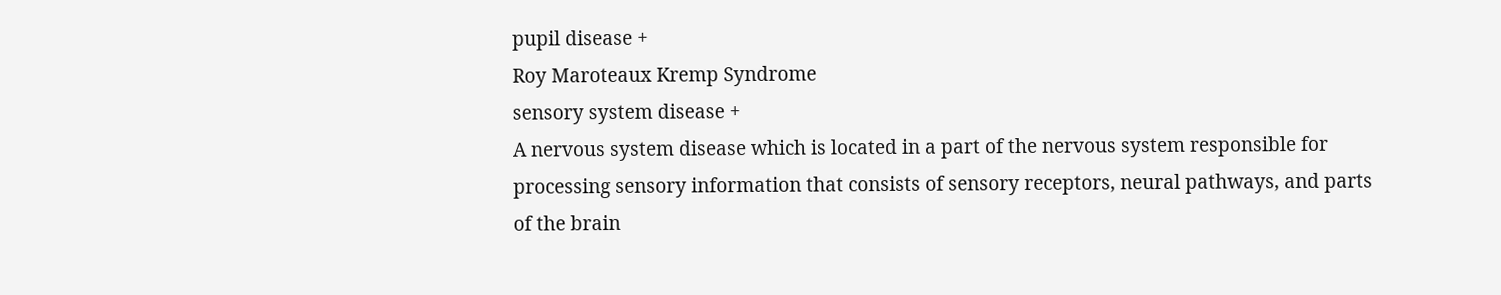pupil disease +
Roy Maroteaux Kremp Syndrome
sensory system disease +
A nervous system disease which is located in a part of the nervous system responsible for processing sensory information that consists of sensory receptors, neural pathways, and parts of the brain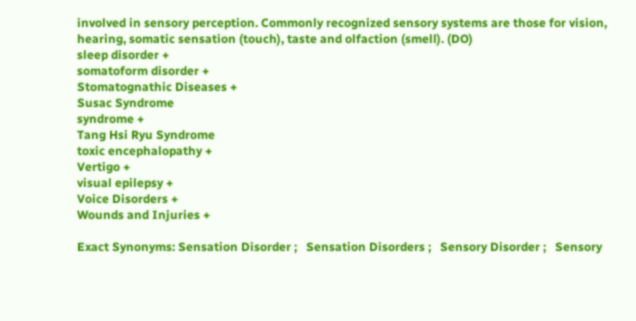involved in sensory perception. Commonly recognized sensory systems are those for vision, hearing, somatic sensation (touch), taste and olfaction (smell). (DO)
sleep disorder +
somatoform disorder +
Stomatognathic Diseases +
Susac Syndrome
syndrome +
Tang Hsi Ryu Syndrome
toxic encephalopathy +
Vertigo +
visual epilepsy +
Voice Disorders +
Wounds and Injuries +

Exact Synonyms: Sensation Disorder ;   Sensation Disorders ;   Sensory Disorder ;   Sensory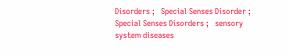Disorders ;   Special Senses Disorder ;   Special Senses Disorders ;   sensory system diseases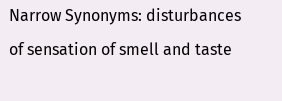Narrow Synonyms: disturbances of sensation of smell and taste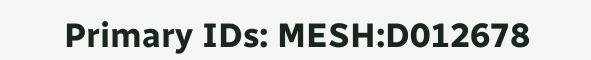Primary IDs: MESH:D012678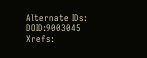Alternate IDs: DOID:9003045
Xrefs: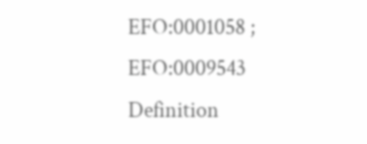EFO:0001058 ;   EFO:0009543
Definition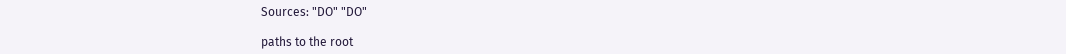Sources: "DO" "DO"

paths to the root